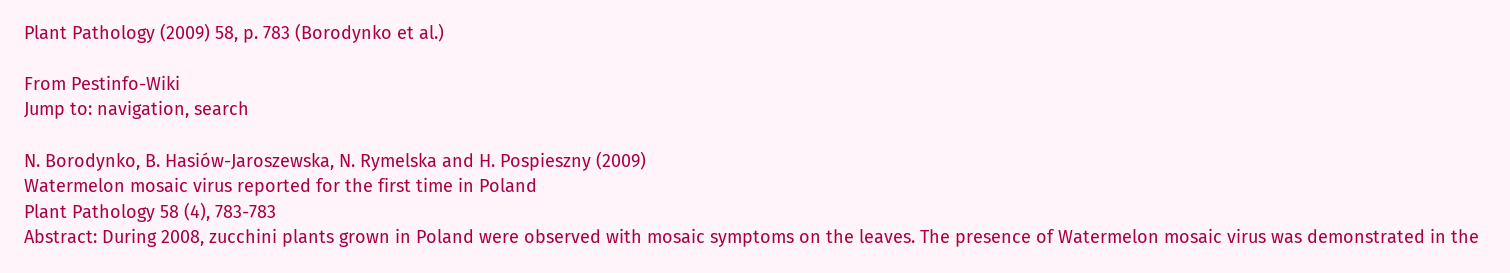Plant Pathology (2009) 58, p. 783 (Borodynko et al.)

From Pestinfo-Wiki
Jump to: navigation, search

N. Borodynko, B. Hasiów-Jaroszewska, N. Rymelska and H. Pospieszny (2009)
Watermelon mosaic virus reported for the first time in Poland
Plant Pathology 58 (4), 783-783
Abstract: During 2008, zucchini plants grown in Poland were observed with mosaic symptoms on the leaves. The presence of Watermelon mosaic virus was demonstrated in the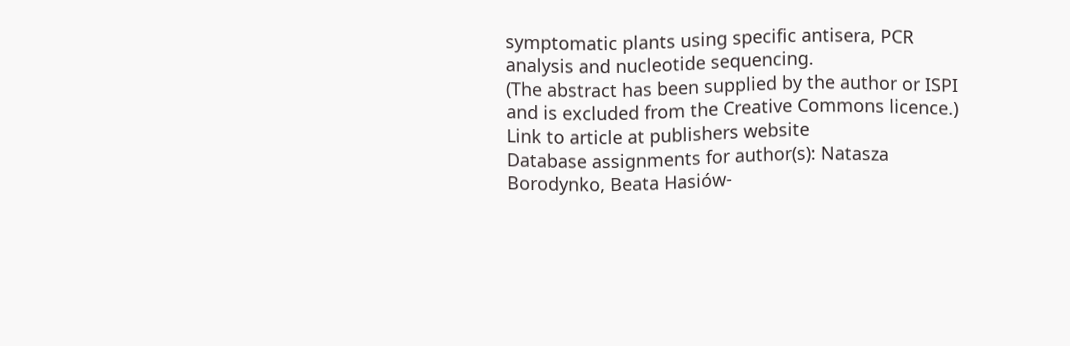symptomatic plants using specific antisera, PCR analysis and nucleotide sequencing.
(The abstract has been supplied by the author or ISPI and is excluded from the Creative Commons licence.)
Link to article at publishers website
Database assignments for author(s): Natasza Borodynko, Beata Hasiów-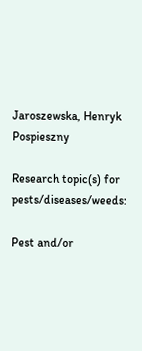Jaroszewska, Henryk Pospieszny

Research topic(s) for pests/diseases/weeds:

Pest and/or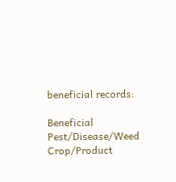beneficial records:

Beneficial Pest/Disease/Weed Crop/Product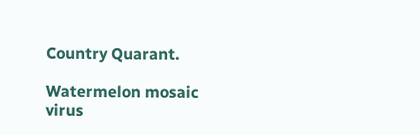Country Quarant.

Watermelon mosaic virus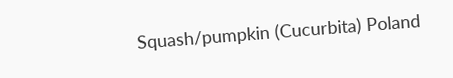Squash/pumpkin (Cucurbita) Poland